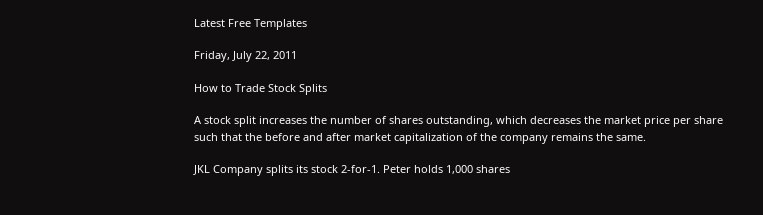Latest Free Templates

Friday, July 22, 2011

How to Trade Stock Splits

A stock split increases the number of shares outstanding, which decreases the market price per share such that the before and after market capitalization of the company remains the same.

JKL Company splits its stock 2-for-1. Peter holds 1,000 shares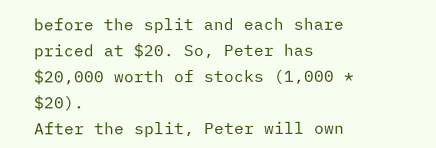before the split and each share priced at $20. So, Peter has $20,000 worth of stocks (1,000 * $20).
After the split, Peter will own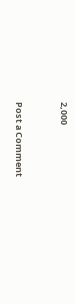2,000


Post a Comment